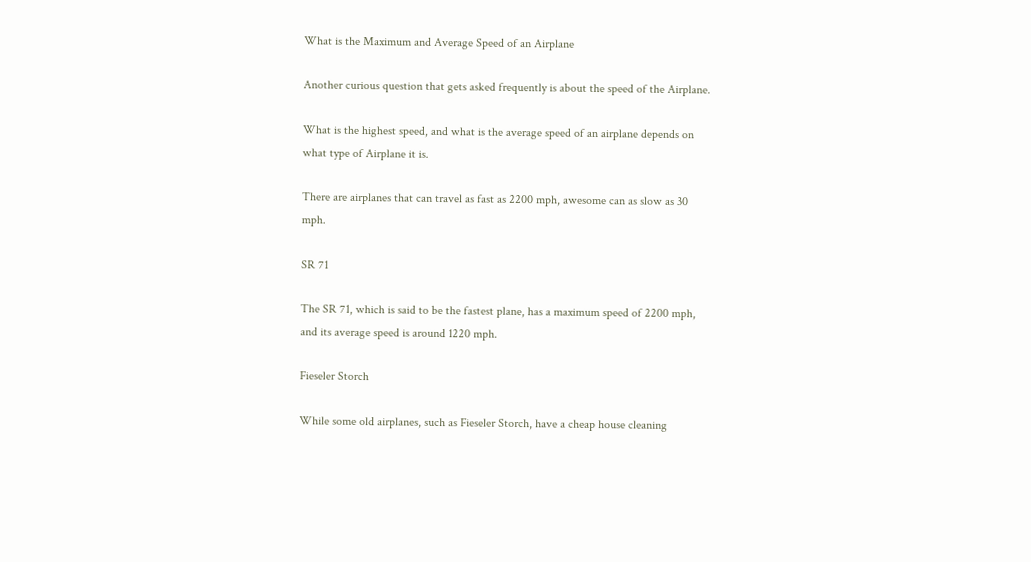What is the Maximum and Average Speed of an Airplane

Another curious question that gets asked frequently is about the speed of the Airplane.

What is the highest speed, and what is the average speed of an airplane depends on what type of Airplane it is.

There are airplanes that can travel as fast as 2200 mph, awesome can as slow as 30 mph.

SR 71

The SR 71, which is said to be the fastest plane, has a maximum speed of 2200 mph, and its average speed is around 1220 mph.

Fieseler Storch

While some old airplanes, such as Fieseler Storch, have a cheap house cleaning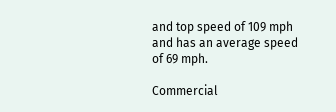and top speed of 109 mph and has an average speed of 69 mph.

Commercial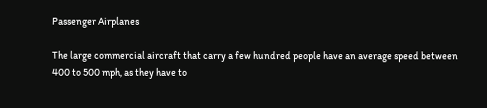Passenger Airplanes

The large commercial aircraft that carry a few hundred people have an average speed between 400 to 500 mph, as they have to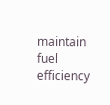maintain fuel efficiency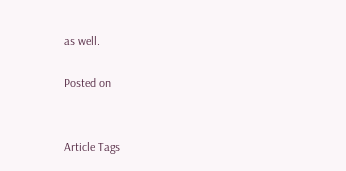as well.

Posted on


Article Tags